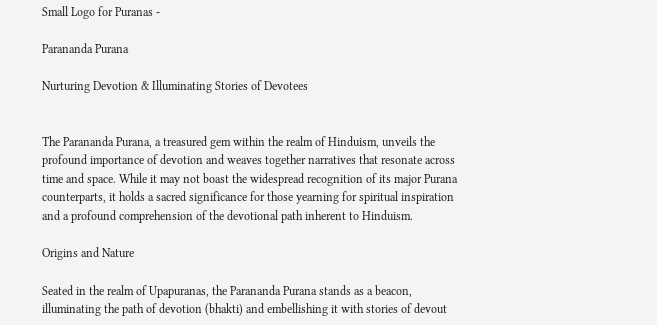Small Logo for Puranas -

Parananda Purana

Nurturing Devotion & Illuminating Stories of Devotees


The Parananda Purana, a treasured gem within the realm of Hinduism, unveils the profound importance of devotion and weaves together narratives that resonate across time and space. While it may not boast the widespread recognition of its major Purana counterparts, it holds a sacred significance for those yearning for spiritual inspiration and a profound comprehension of the devotional path inherent to Hinduism.

Origins and Nature

Seated in the realm of Upapuranas, the Parananda Purana stands as a beacon, illuminating the path of devotion (bhakti) and embellishing it with stories of devout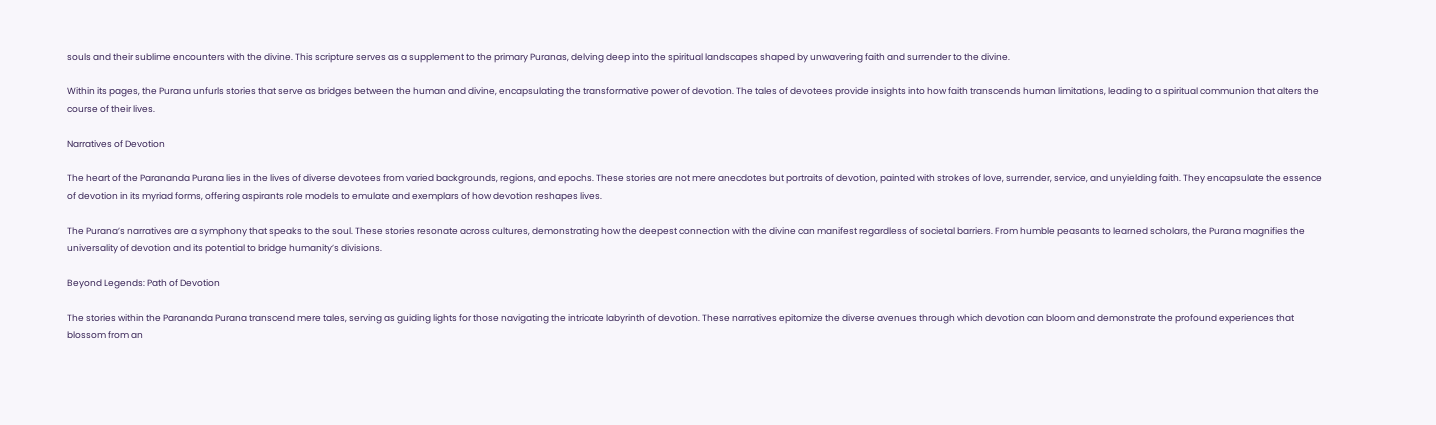souls and their sublime encounters with the divine. This scripture serves as a supplement to the primary Puranas, delving deep into the spiritual landscapes shaped by unwavering faith and surrender to the divine.

Within its pages, the Purana unfurls stories that serve as bridges between the human and divine, encapsulating the transformative power of devotion. The tales of devotees provide insights into how faith transcends human limitations, leading to a spiritual communion that alters the course of their lives.

Narratives of Devotion

The heart of the Parananda Purana lies in the lives of diverse devotees from varied backgrounds, regions, and epochs. These stories are not mere anecdotes but portraits of devotion, painted with strokes of love, surrender, service, and unyielding faith. They encapsulate the essence of devotion in its myriad forms, offering aspirants role models to emulate and exemplars of how devotion reshapes lives.

The Purana’s narratives are a symphony that speaks to the soul. These stories resonate across cultures, demonstrating how the deepest connection with the divine can manifest regardless of societal barriers. From humble peasants to learned scholars, the Purana magnifies the universality of devotion and its potential to bridge humanity’s divisions.

Beyond Legends: Path of Devotion

The stories within the Parananda Purana transcend mere tales, serving as guiding lights for those navigating the intricate labyrinth of devotion. These narratives epitomize the diverse avenues through which devotion can bloom and demonstrate the profound experiences that blossom from an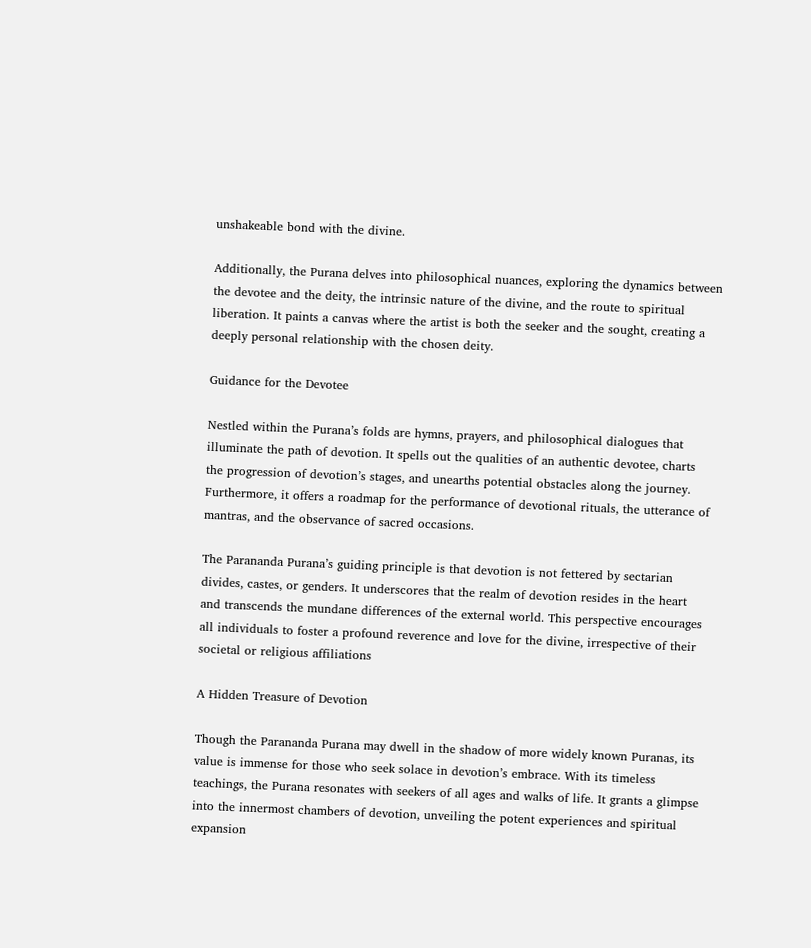unshakeable bond with the divine.

Additionally, the Purana delves into philosophical nuances, exploring the dynamics between the devotee and the deity, the intrinsic nature of the divine, and the route to spiritual liberation. It paints a canvas where the artist is both the seeker and the sought, creating a deeply personal relationship with the chosen deity.

Guidance for the Devotee

Nestled within the Purana’s folds are hymns, prayers, and philosophical dialogues that illuminate the path of devotion. It spells out the qualities of an authentic devotee, charts the progression of devotion’s stages, and unearths potential obstacles along the journey. Furthermore, it offers a roadmap for the performance of devotional rituals, the utterance of mantras, and the observance of sacred occasions.

The Parananda Purana’s guiding principle is that devotion is not fettered by sectarian divides, castes, or genders. It underscores that the realm of devotion resides in the heart and transcends the mundane differences of the external world. This perspective encourages all individuals to foster a profound reverence and love for the divine, irrespective of their societal or religious affiliations

A Hidden Treasure of Devotion

Though the Parananda Purana may dwell in the shadow of more widely known Puranas, its value is immense for those who seek solace in devotion’s embrace. With its timeless teachings, the Purana resonates with seekers of all ages and walks of life. It grants a glimpse into the innermost chambers of devotion, unveiling the potent experiences and spiritual expansion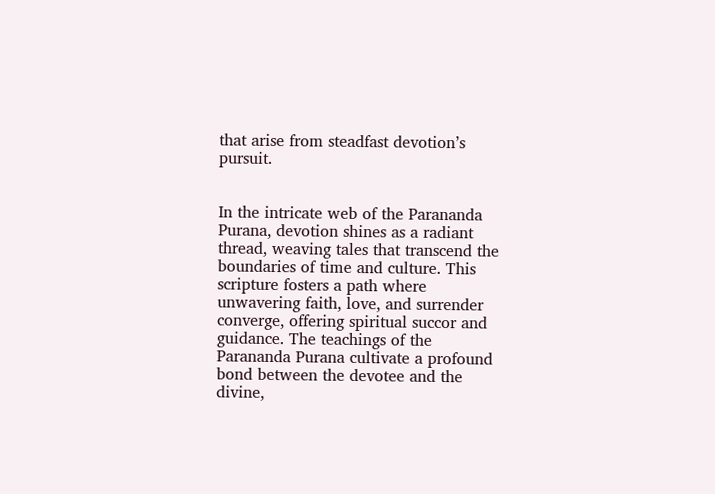that arise from steadfast devotion’s pursuit.


In the intricate web of the Parananda Purana, devotion shines as a radiant thread, weaving tales that transcend the boundaries of time and culture. This scripture fosters a path where unwavering faith, love, and surrender converge, offering spiritual succor and guidance. The teachings of the Parananda Purana cultivate a profound bond between the devotee and the divine,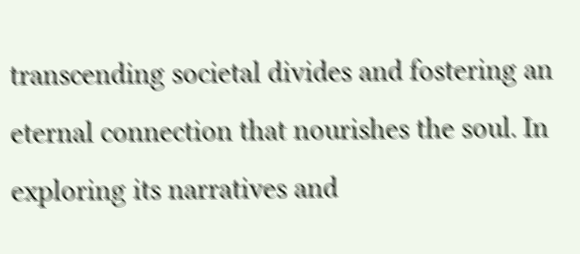transcending societal divides and fostering an eternal connection that nourishes the soul. In exploring its narratives and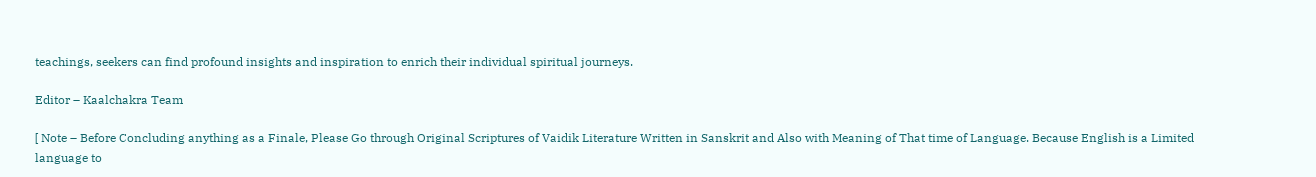teachings, seekers can find profound insights and inspiration to enrich their individual spiritual journeys.

Editor – Kaalchakra Team

[ Note – Before Concluding anything as a Finale, Please Go through Original Scriptures of Vaidik Literature Written in Sanskrit and Also with Meaning of That time of Language. Because English is a Limited language to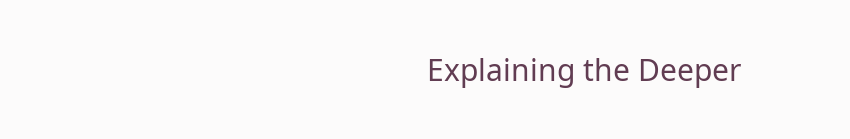Explaining the Deeper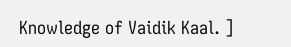Knowledge of Vaidik Kaal. ]